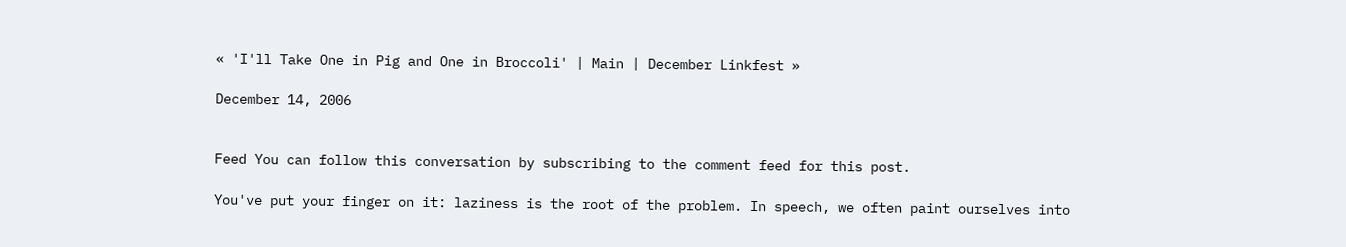« 'I'll Take One in Pig and One in Broccoli' | Main | December Linkfest »

December 14, 2006


Feed You can follow this conversation by subscribing to the comment feed for this post.

You've put your finger on it: laziness is the root of the problem. In speech, we often paint ourselves into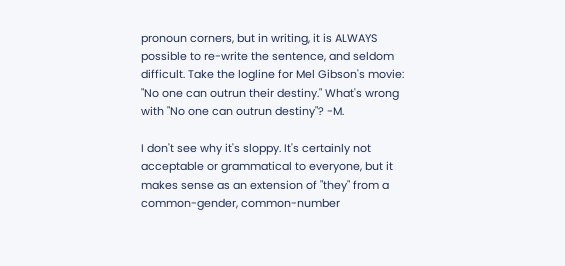pronoun corners, but in writing, it is ALWAYS possible to re-write the sentence, and seldom difficult. Take the logline for Mel Gibson's movie: "No one can outrun their destiny." What's wrong with "No one can outrun destiny"? -M.

I don't see why it's sloppy. It's certainly not acceptable or grammatical to everyone, but it makes sense as an extension of "they" from a common-gender, common-number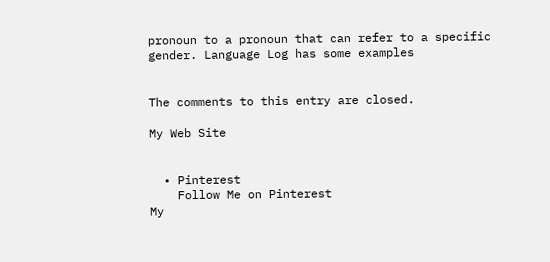pronoun to a pronoun that can refer to a specific gender. Language Log has some examples


The comments to this entry are closed.

My Web Site


  • Pinterest
    Follow Me on Pinterest
My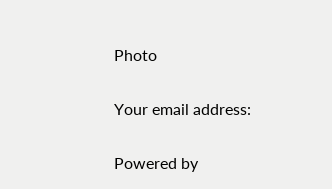Photo

Your email address:

Powered by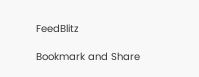FeedBlitz

Bookmark and Share